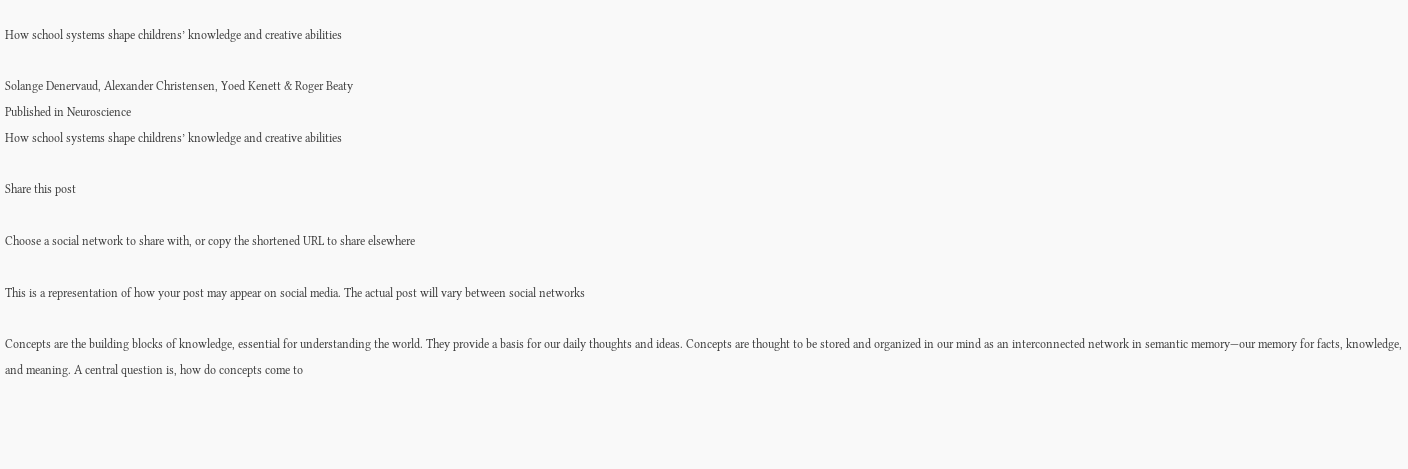How school systems shape childrens’ knowledge and creative abilities

Solange Denervaud, Alexander Christensen, Yoed Kenett & Roger Beaty
Published in Neuroscience
How school systems shape childrens’ knowledge and creative abilities

Share this post

Choose a social network to share with, or copy the shortened URL to share elsewhere

This is a representation of how your post may appear on social media. The actual post will vary between social networks

Concepts are the building blocks of knowledge, essential for understanding the world. They provide a basis for our daily thoughts and ideas. Concepts are thought to be stored and organized in our mind as an interconnected network in semantic memory—our memory for facts, knowledge, and meaning. A central question is, how do concepts come to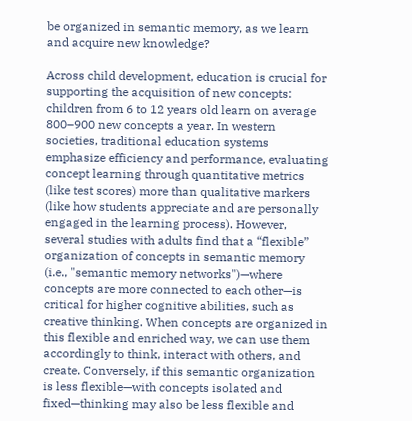be organized in semantic memory, as we learn and acquire new knowledge?

Across child development, education is crucial for supporting the acquisition of new concepts: children from 6 to 12 years old learn on average 800–900 new concepts a year. In western societies, traditional education systems emphasize efficiency and performance, evaluating concept learning through quantitative metrics (like test scores) more than qualitative markers (like how students appreciate and are personally engaged in the learning process). However, several studies with adults find that a “flexible” organization of concepts in semantic memory (i.e., "semantic memory networks")—where concepts are more connected to each other—is critical for higher cognitive abilities, such as creative thinking. When concepts are organized in this flexible and enriched way, we can use them accordingly to think, interact with others, and create. Conversely, if this semantic organization is less flexible—with concepts isolated and fixed—thinking may also be less flexible and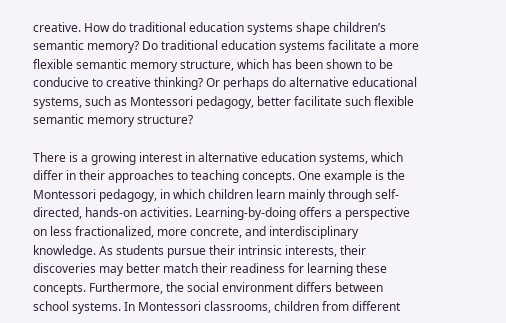creative. How do traditional education systems shape children’s semantic memory? Do traditional education systems facilitate a more flexible semantic memory structure, which has been shown to be conducive to creative thinking? Or perhaps do alternative educational systems, such as Montessori pedagogy, better facilitate such flexible semantic memory structure?

There is a growing interest in alternative education systems, which differ in their approaches to teaching concepts. One example is the Montessori pedagogy, in which children learn mainly through self-directed, hands-on activities. Learning-by-doing offers a perspective on less fractionalized, more concrete, and interdisciplinary knowledge. As students pursue their intrinsic interests, their discoveries may better match their readiness for learning these concepts. Furthermore, the social environment differs between school systems. In Montessori classrooms, children from different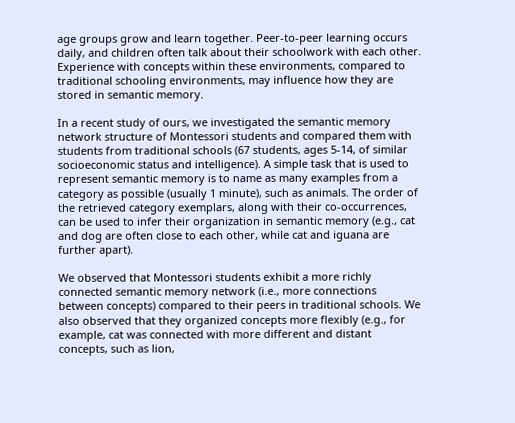age groups grow and learn together. Peer-to-peer learning occurs daily, and children often talk about their schoolwork with each other. Experience with concepts within these environments, compared to traditional schooling environments, may influence how they are stored in semantic memory.

In a recent study of ours, we investigated the semantic memory network structure of Montessori students and compared them with students from traditional schools (67 students, ages 5-14, of similar socioeconomic status and intelligence). A simple task that is used to represent semantic memory is to name as many examples from a category as possible (usually 1 minute), such as animals. The order of the retrieved category exemplars, along with their co-occurrences, can be used to infer their organization in semantic memory (e.g., cat and dog are often close to each other, while cat and iguana are further apart).

We observed that Montessori students exhibit a more richly connected semantic memory network (i.e., more connections between concepts) compared to their peers in traditional schools. We also observed that they organized concepts more flexibly (e.g., for example, cat was connected with more different and distant concepts, such as lion,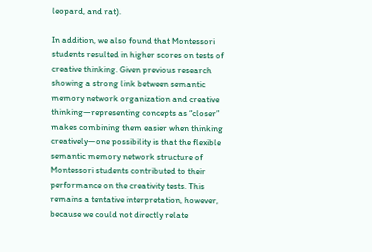leopard, and rat).

In addition, we also found that Montessori students resulted in higher scores on tests of creative thinking. Given previous research showing a strong link between semantic memory network organization and creative thinking—representing concepts as “closer” makes combining them easier when thinking creatively—one possibility is that the flexible semantic memory network structure of Montessori students contributed to their performance on the creativity tests. This remains a tentative interpretation, however, because we could not directly relate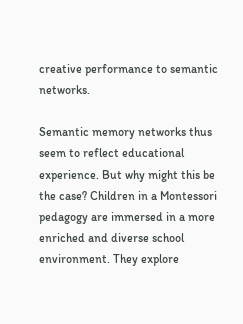creative performance to semantic networks.

Semantic memory networks thus seem to reflect educational experience. But why might this be the case? Children in a Montessori pedagogy are immersed in a more enriched and diverse school environment. They explore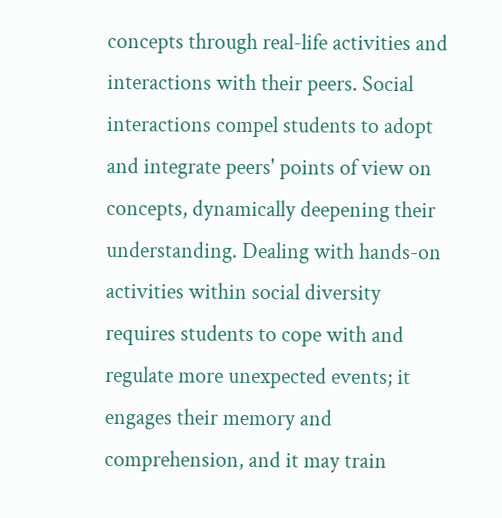concepts through real-life activities and interactions with their peers. Social interactions compel students to adopt and integrate peers' points of view on concepts, dynamically deepening their understanding. Dealing with hands-on activities within social diversity requires students to cope with and regulate more unexpected events; it engages their memory and comprehension, and it may train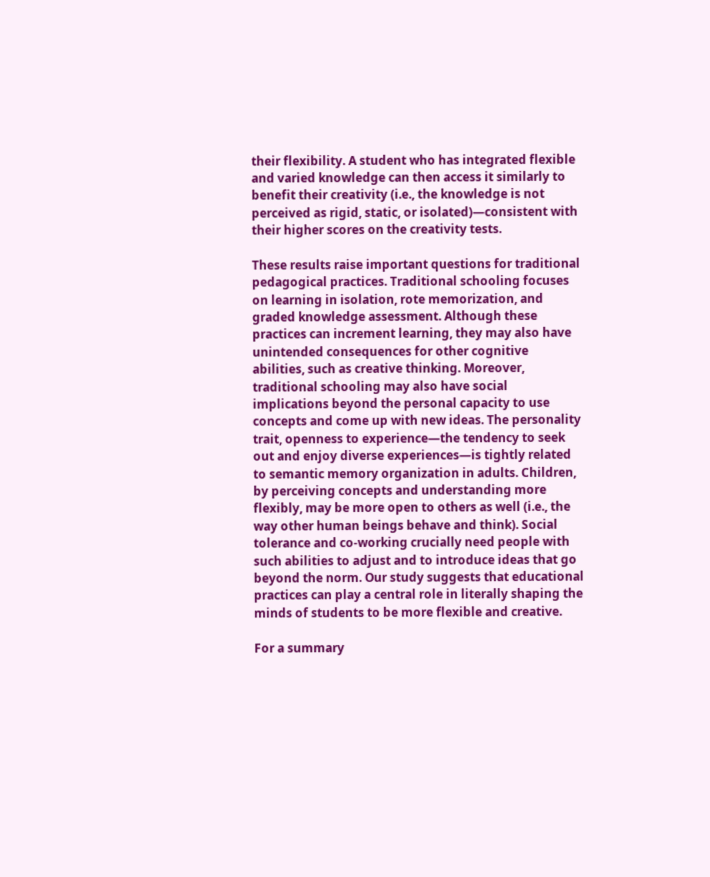their flexibility. A student who has integrated flexible and varied knowledge can then access it similarly to benefit their creativity (i.e., the knowledge is not perceived as rigid, static, or isolated)—consistent with their higher scores on the creativity tests.

These results raise important questions for traditional pedagogical practices. Traditional schooling focuses on learning in isolation, rote memorization, and graded knowledge assessment. Although these practices can increment learning, they may also have unintended consequences for other cognitive abilities, such as creative thinking. Moreover, traditional schooling may also have social implications beyond the personal capacity to use concepts and come up with new ideas. The personality trait, openness to experience—the tendency to seek out and enjoy diverse experiences—is tightly related to semantic memory organization in adults. Children, by perceiving concepts and understanding more flexibly, may be more open to others as well (i.e., the way other human beings behave and think). Social tolerance and co-working crucially need people with such abilities to adjust and to introduce ideas that go beyond the norm. Our study suggests that educational practices can play a central role in literally shaping the minds of students to be more flexible and creative.

For a summary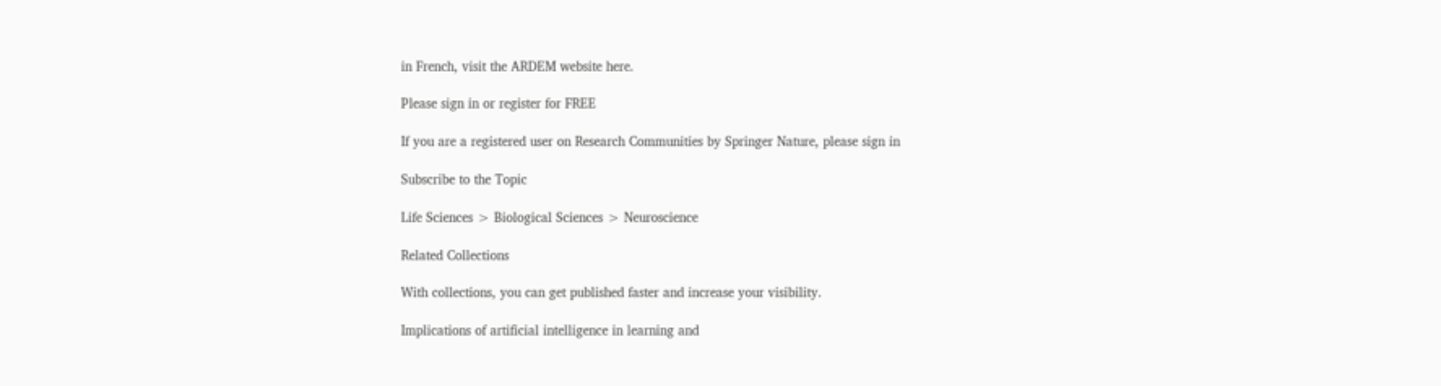in French, visit the ARDEM website here.

Please sign in or register for FREE

If you are a registered user on Research Communities by Springer Nature, please sign in

Subscribe to the Topic

Life Sciences > Biological Sciences > Neuroscience

Related Collections

With collections, you can get published faster and increase your visibility.

Implications of artificial intelligence in learning and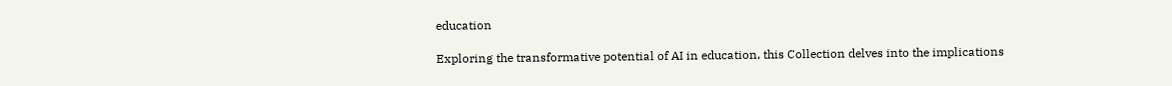education

Exploring the transformative potential of AI in education, this Collection delves into the implications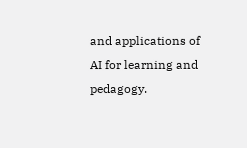and applications of AI for learning and pedagogy.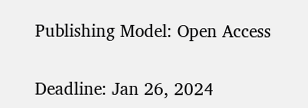Publishing Model: Open Access

Deadline: Jan 26, 2024